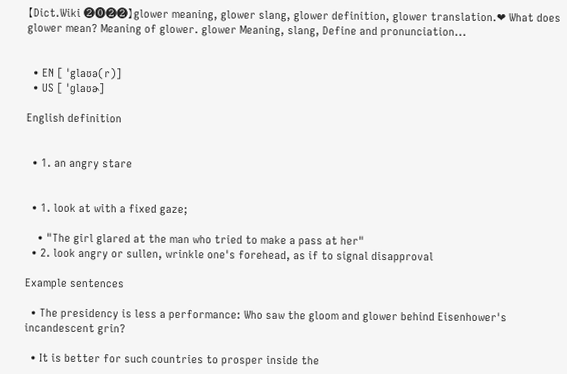【Dict.Wiki ❷⓿❷❷】glower meaning, glower slang, glower definition, glower translation.❤ What does glower mean? Meaning of glower. glower Meaning, slang, Define and pronunciation...


  • EN [ ˈglaʊə(r)]
  • US [ ˈɡlaʊɚ]

English definition


  • 1. an angry stare


  • 1. look at with a fixed gaze;

    • "The girl glared at the man who tried to make a pass at her"
  • 2. look angry or sullen, wrinkle one's forehead, as if to signal disapproval

Example sentences

  • The presidency is less a performance: Who saw the gloom and glower behind Eisenhower's incandescent grin?

  • It is better for such countries to prosper inside the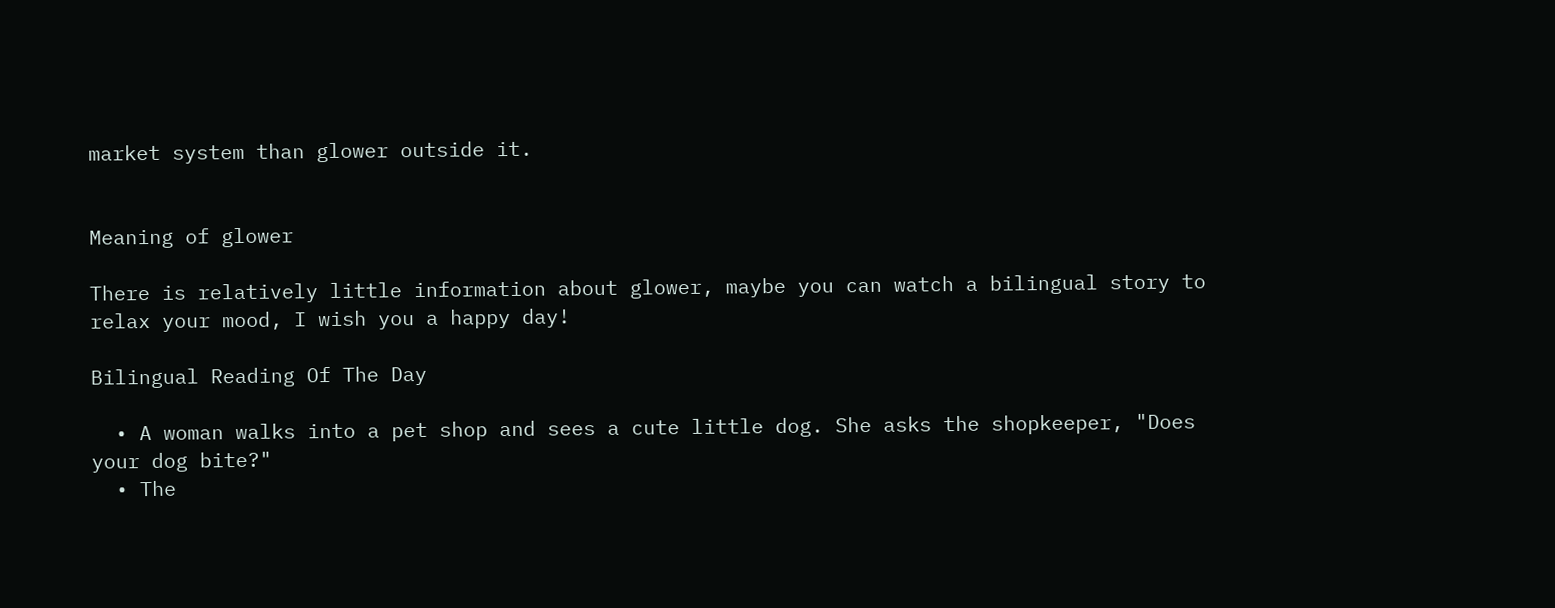market system than glower outside it.


Meaning of glower

There is relatively little information about glower, maybe you can watch a bilingual story to relax your mood, I wish you a happy day!

Bilingual Reading Of The Day

  • A woman walks into a pet shop and sees a cute little dog. She asks the shopkeeper, "Does your dog bite?"
  • The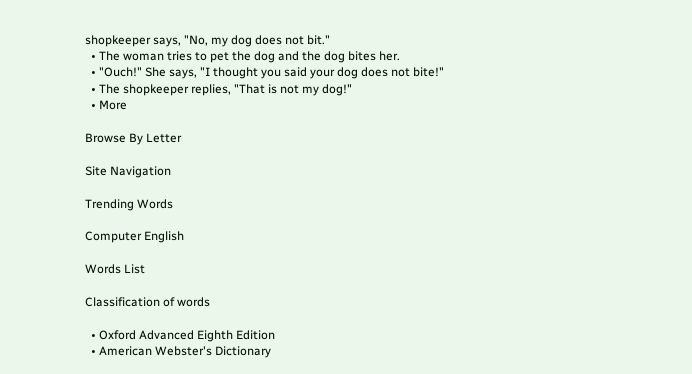shopkeeper says, "No, my dog does not bit."
  • The woman tries to pet the dog and the dog bites her.
  • "Ouch!" She says, "I thought you said your dog does not bite!"
  • The shopkeeper replies, "That is not my dog!"
  • More

Browse By Letter

Site Navigation

Trending Words

Computer English

Words List

Classification of words

  • Oxford Advanced Eighth Edition
  • American Webster's Dictionary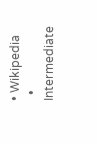• Wikipedia
  • Intermediate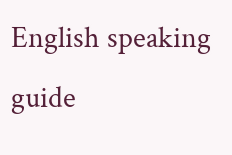English speaking guide